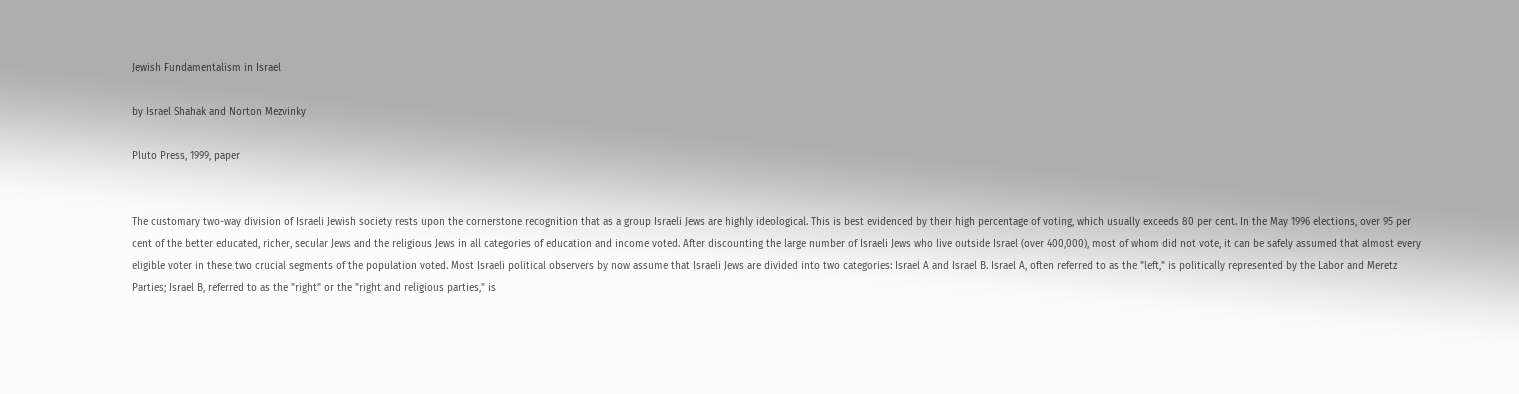Jewish Fundamentalism in Israel

by Israel Shahak and Norton Mezvinky

Pluto Press, 1999, paper


The customary two-way division of Israeli Jewish society rests upon the cornerstone recognition that as a group Israeli Jews are highly ideological. This is best evidenced by their high percentage of voting, which usually exceeds 80 per cent. In the May 1996 elections, over 95 per cent of the better educated, richer, secular Jews and the religious Jews in all categories of education and income voted. After discounting the large number of Israeli Jews who live outside Israel (over 400,000), most of whom did not vote, it can be safely assumed that almost every eligible voter in these two crucial segments of the population voted. Most Israeli political observers by now assume that Israeli Jews are divided into two categories: Israel A and Israel B. Israel A, often referred to as the "left," is politically represented by the Labor and Meretz Parties; Israel B, referred to as the "right" or the "right and religious parties," is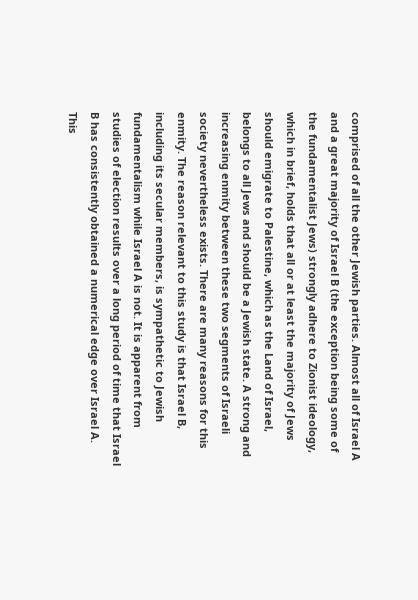comprised of all the other Jewish parties. Almost all of Israel A and a great majority of Israel B (the exception being some of the fundamentalist Jews) strongly adhere to Zionist ideology, which in brief, holds that all or at least the majority of Jews should emigrate to Palestine, which as the Land of Israel, belongs to all Jews and should be a Jewish state. A strong and increasing enmity between these two segments of Israeli society nevertheless exists. There are many reasons for this enmity. The reason relevant to this study is that Israel B, including its secular members, is sympathetic to Jewish fundamentalism while Israel A is not. It is apparent from studies of election results over a long period of time that Israel B has consistently obtained a numerical edge over Israel A. This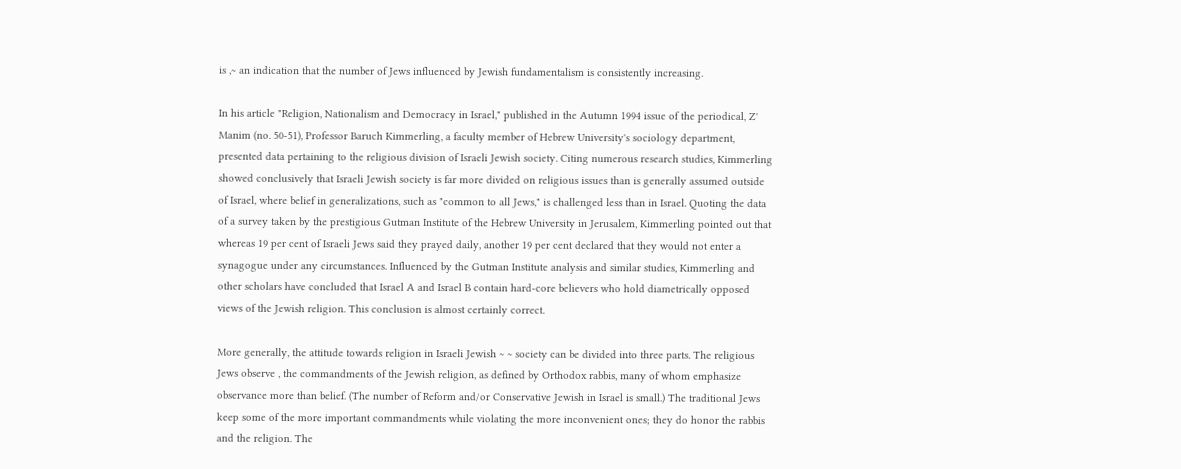is ,~ an indication that the number of Jews influenced by Jewish fundamentalism is consistently increasing.

In his article "Religion, Nationalism and Democracy in Israel," published in the Autumn 1994 issue of the periodical, Z' Manim (no. 50-51), Professor Baruch Kimmerling, a faculty member of Hebrew University's sociology department, presented data pertaining to the religious division of Israeli Jewish society. Citing numerous research studies, Kimmerling showed conclusively that Israeli Jewish society is far more divided on religious issues than is generally assumed outside of Israel, where belief in generalizations, such as "common to all Jews," is challenged less than in Israel. Quoting the data of a survey taken by the prestigious Gutman Institute of the Hebrew University in Jerusalem, Kimmerling pointed out that whereas 19 per cent of Israeli Jews said they prayed daily, another 19 per cent declared that they would not enter a synagogue under any circumstances. Influenced by the Gutman Institute analysis and similar studies, Kimmerling and other scholars have concluded that Israel A and Israel B contain hard-core believers who hold diametrically opposed views of the Jewish religion. This conclusion is almost certainly correct.

More generally, the attitude towards religion in Israeli Jewish ~ ~ society can be divided into three parts. The religious Jews observe , the commandments of the Jewish religion, as defined by Orthodox rabbis, many of whom emphasize observance more than belief. (The number of Reform and/or Conservative Jewish in Israel is small.) The traditional Jews keep some of the more important commandments while violating the more inconvenient ones; they do honor the rabbis and the religion. The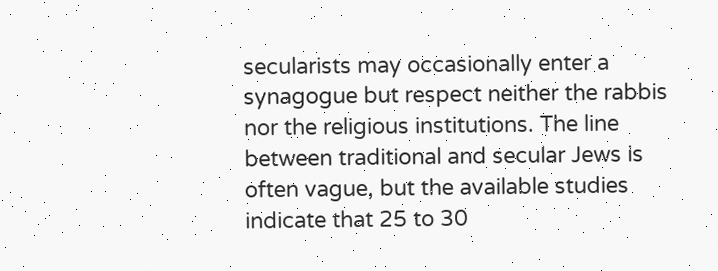secularists may occasionally enter a synagogue but respect neither the rabbis nor the religious institutions. The line between traditional and secular Jews is often vague, but the available studies indicate that 25 to 30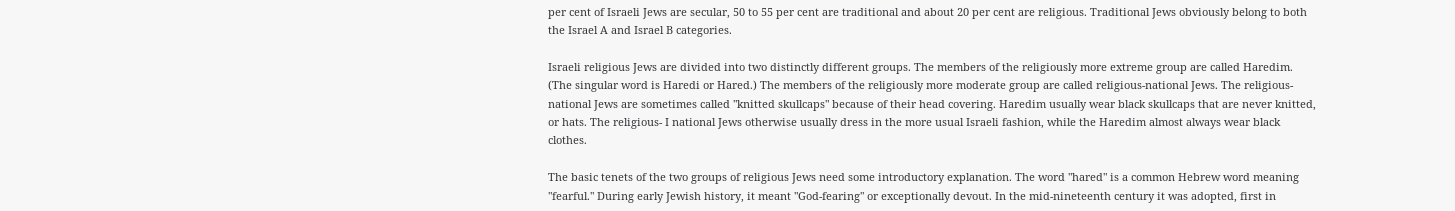per cent of Israeli Jews are secular, 50 to 55 per cent are traditional and about 20 per cent are religious. Traditional Jews obviously belong to both the Israel A and Israel B categories.

Israeli religious Jews are divided into two distinctly different groups. The members of the religiously more extreme group are called Haredim. (The singular word is Haredi or Hared.) The members of the religiously more moderate group are called religious-national Jews. The religious-national Jews are sometimes called "knitted skullcaps" because of their head covering. Haredim usually wear black skullcaps that are never knitted, or hats. The religious- I national Jews otherwise usually dress in the more usual Israeli fashion, while the Haredim almost always wear black clothes.

The basic tenets of the two groups of religious Jews need some introductory explanation. The word "hared" is a common Hebrew word meaning "fearful." During early Jewish history, it meant "God-fearing" or exceptionally devout. In the mid-nineteenth century it was adopted, first in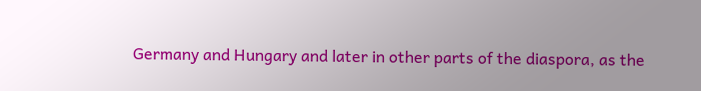Germany and Hungary and later in other parts of the diaspora, as the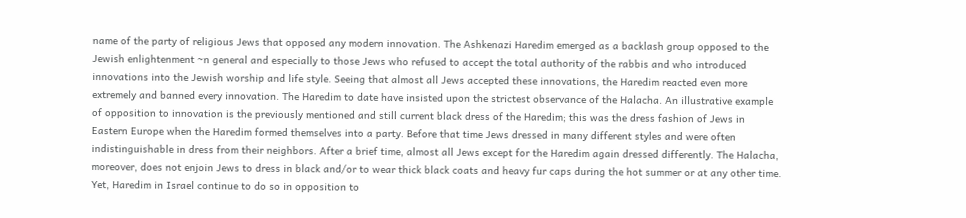name of the party of religious Jews that opposed any modern innovation. The Ashkenazi Haredim emerged as a backlash group opposed to the Jewish enlightenment ~n general and especially to those Jews who refused to accept the total authority of the rabbis and who introduced innovations into the Jewish worship and life style. Seeing that almost all Jews accepted these innovations, the Haredim reacted even more extremely and banned every innovation. The Haredim to date have insisted upon the strictest observance of the Halacha. An illustrative example of opposition to innovation is the previously mentioned and still current black dress of the Haredim; this was the dress fashion of Jews in Eastern Europe when the Haredim formed themselves into a party. Before that time Jews dressed in many different styles and were often indistinguishable in dress from their neighbors. After a brief time, almost all Jews except for the Haredim again dressed differently. The Halacha, moreover, does not enjoin Jews to dress in black and/or to wear thick black coats and heavy fur caps during the hot summer or at any other time. Yet, Haredim in Israel continue to do so in opposition to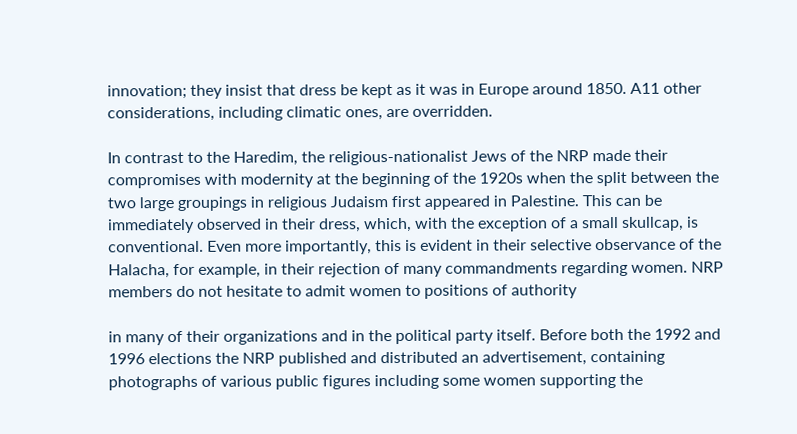innovation; they insist that dress be kept as it was in Europe around 1850. A11 other considerations, including climatic ones, are overridden.

In contrast to the Haredim, the religious-nationalist Jews of the NRP made their compromises with modernity at the beginning of the 1920s when the split between the two large groupings in religious Judaism first appeared in Palestine. This can be immediately observed in their dress, which, with the exception of a small skullcap, is conventional. Even more importantly, this is evident in their selective observance of the Halacha, for example, in their rejection of many commandments regarding women. NRP members do not hesitate to admit women to positions of authority

in many of their organizations and in the political party itself. Before both the 1992 and 1996 elections the NRP published and distributed an advertisement, containing photographs of various public figures including some women supporting the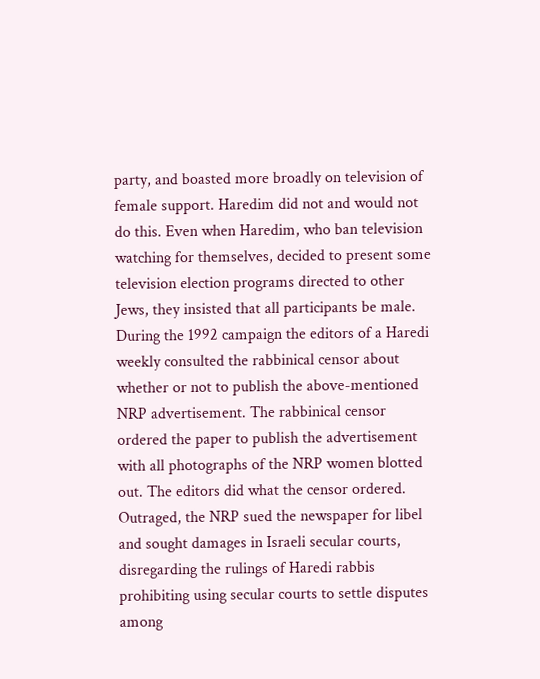party, and boasted more broadly on television of female support. Haredim did not and would not do this. Even when Haredim, who ban television watching for themselves, decided to present some television election programs directed to other Jews, they insisted that all participants be male. During the 1992 campaign the editors of a Haredi weekly consulted the rabbinical censor about whether or not to publish the above-mentioned NRP advertisement. The rabbinical censor ordered the paper to publish the advertisement with all photographs of the NRP women blotted out. The editors did what the censor ordered. Outraged, the NRP sued the newspaper for libel and sought damages in Israeli secular courts, disregarding the rulings of Haredi rabbis prohibiting using secular courts to settle disputes among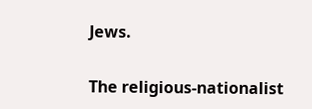Jews.

The religious-nationalist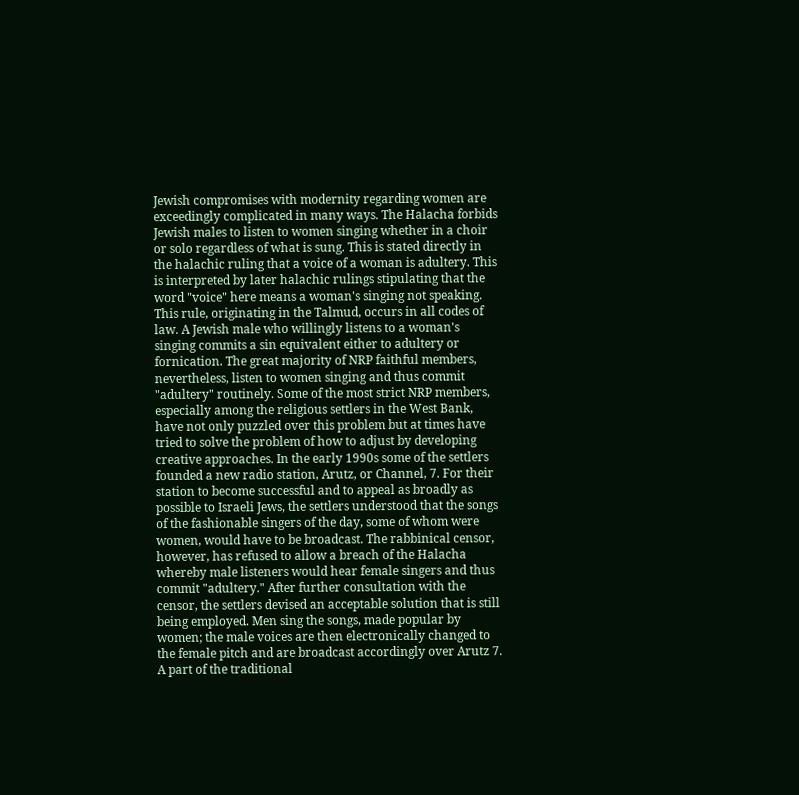Jewish compromises with modernity regarding women are exceedingly complicated in many ways. The Halacha forbids Jewish males to listen to women singing whether in a choir or solo regardless of what is sung. This is stated directly in the halachic ruling that a voice of a woman is adultery. This is interpreted by later halachic rulings stipulating that the word "voice" here means a woman's singing not speaking. This rule, originating in the Talmud, occurs in all codes of law. A Jewish male who willingly listens to a woman's singing commits a sin equivalent either to adultery or fornication. The great majority of NRP faithful members, nevertheless, listen to women singing and thus commit "adultery" routinely. Some of the most strict NRP members, especially among the religious settlers in the West Bank, have not only puzzled over this problem but at times have tried to solve the problem of how to adjust by developing creative approaches. In the early 1990s some of the settlers founded a new radio station, Arutz, or Channel, 7. For their station to become successful and to appeal as broadly as possible to Israeli Jews, the settlers understood that the songs of the fashionable singers of the day, some of whom were women, would have to be broadcast. The rabbinical censor, however, has refused to allow a breach of the Halacha whereby male listeners would hear female singers and thus commit "adultery." After further consultation with the censor, the settlers devised an acceptable solution that is still being employed. Men sing the songs, made popular by women; the male voices are then electronically changed to the female pitch and are broadcast accordingly over Arutz 7. A part of the traditional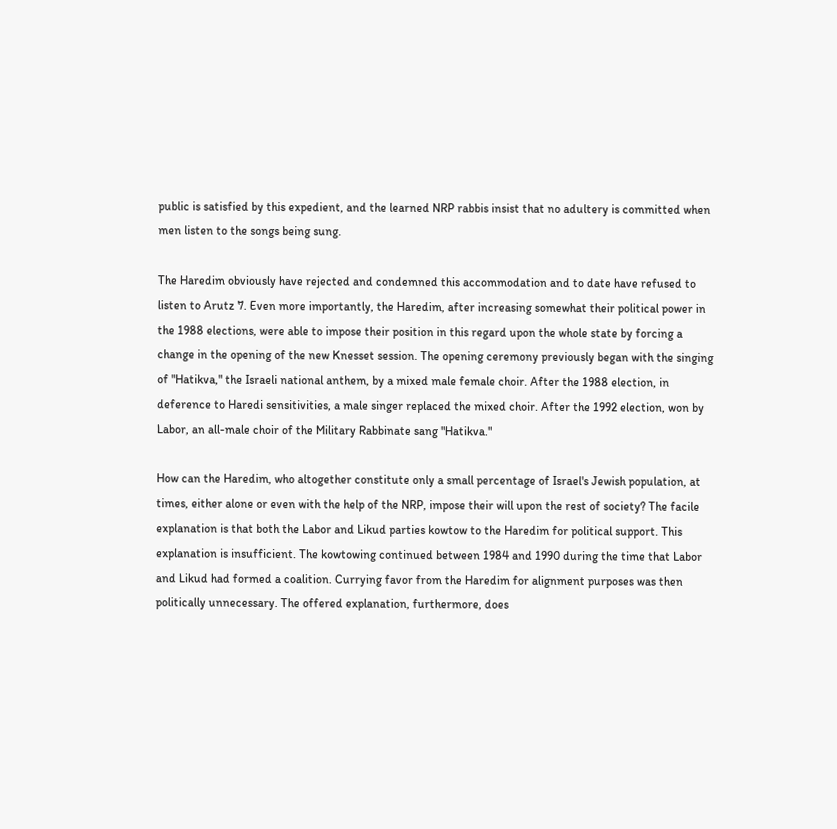public is satisfied by this expedient, and the learned NRP rabbis insist that no adultery is committed when men listen to the songs being sung.

The Haredim obviously have rejected and condemned this accommodation and to date have refused to listen to Arutz 7. Even more importantly, the Haredim, after increasing somewhat their political power in the 1988 elections, were able to impose their position in this regard upon the whole state by forcing a change in the opening of the new Knesset session. The opening ceremony previously began with the singing of "Hatikva," the Israeli national anthem, by a mixed male female choir. After the 1988 election, in deference to Haredi sensitivities, a male singer replaced the mixed choir. After the 1992 election, won by Labor, an all-male choir of the Military Rabbinate sang "Hatikva."

How can the Haredim, who altogether constitute only a small percentage of Israel's Jewish population, at times, either alone or even with the help of the NRP, impose their will upon the rest of society? The facile explanation is that both the Labor and Likud parties kowtow to the Haredim for political support. This explanation is insufficient. The kowtowing continued between 1984 and 1990 during the time that Labor and Likud had formed a coalition. Currying favor from the Haredim for alignment purposes was then politically unnecessary. The offered explanation, furthermore, does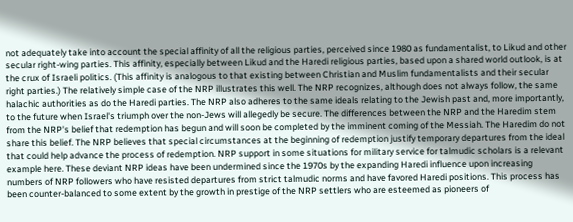not adequately take into account the special affinity of all the religious parties, perceived since 1980 as fundamentalist, to Likud and other secular right-wing parties. This affinity, especially between Likud and the Haredi religious parties, based upon a shared world outlook, is at the crux of Israeli politics. (This affinity is analogous to that existing between Christian and Muslim fundamentalists and their secular right parties.) The relatively simple case of the NRP illustrates this well. The NRP recognizes, although does not always follow, the same halachic authorities as do the Haredi parties. The NRP also adheres to the same ideals relating to the Jewish past and, more importantly, to the future when Israel's triumph over the non-Jews will allegedly be secure. The differences between the NRP and the Haredim stem from the NRP's belief that redemption has begun and will soon be completed by the imminent coming of the Messiah. The Haredim do not share this belief. The NRP believes that special circumstances at the beginning of redemption justify temporary departures from the ideal that could help advance the process of redemption. NRP support in some situations for military service for talmudic scholars is a relevant example here. These deviant NRP ideas have been undermined since the 1970s by the expanding Haredi influence upon increasing numbers of NRP followers who have resisted departures from strict talmudic norms and have favored Haredi positions. This process has been counter-balanced to some extent by the growth in prestige of the NRP settlers who are esteemed as pioneers of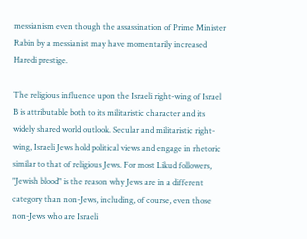messianism even though the assassination of Prime Minister Rabin by a messianist may have momentarily increased Haredi prestige.

The religious influence upon the Israeli right-wing of Israel B is attributable both to its militaristic character and its widely shared world outlook. Secular and militaristic right-wing, Israeli Jews hold political views and engage in rhetoric similar to that of religious Jews. For most Likud followers, "Jewish blood" is the reason why Jews are in a different category than non-Jews, including, of course, even those non-Jews who are Israeli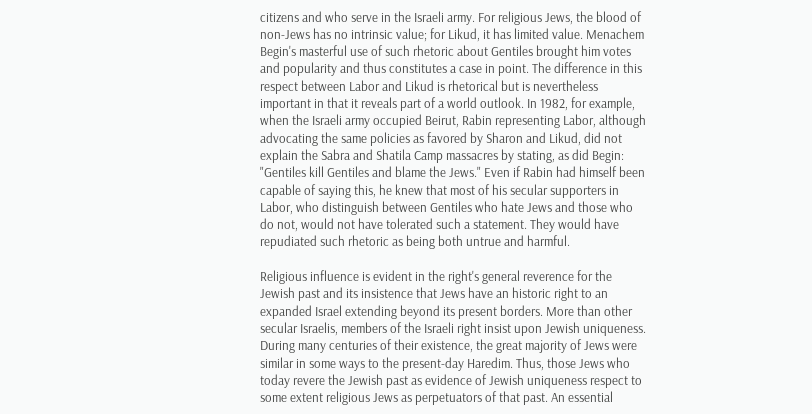citizens and who serve in the Israeli army. For religious Jews, the blood of non-Jews has no intrinsic value; for Likud, it has limited value. Menachem Begin's masterful use of such rhetoric about Gentiles brought him votes and popularity and thus constitutes a case in point. The difference in this respect between Labor and Likud is rhetorical but is nevertheless important in that it reveals part of a world outlook. In 1982, for example, when the Israeli army occupied Beirut, Rabin representing Labor, although advocating the same policies as favored by Sharon and Likud, did not explain the Sabra and Shatila Camp massacres by stating, as did Begin: "Gentiles kill Gentiles and blame the Jews." Even if Rabin had himself been capable of saying this, he knew that most of his secular supporters in Labor, who distinguish between Gentiles who hate Jews and those who do not, would not have tolerated such a statement. They would have repudiated such rhetoric as being both untrue and harmful.

Religious influence is evident in the right's general reverence for the Jewish past and its insistence that Jews have an historic right to an expanded Israel extending beyond its present borders. More than other secular Israelis, members of the Israeli right insist upon Jewish uniqueness. During many centuries of their existence, the great majority of Jews were similar in some ways to the present-day Haredim. Thus, those Jews who today revere the Jewish past as evidence of Jewish uniqueness respect to some extent religious Jews as perpetuators of that past. An essential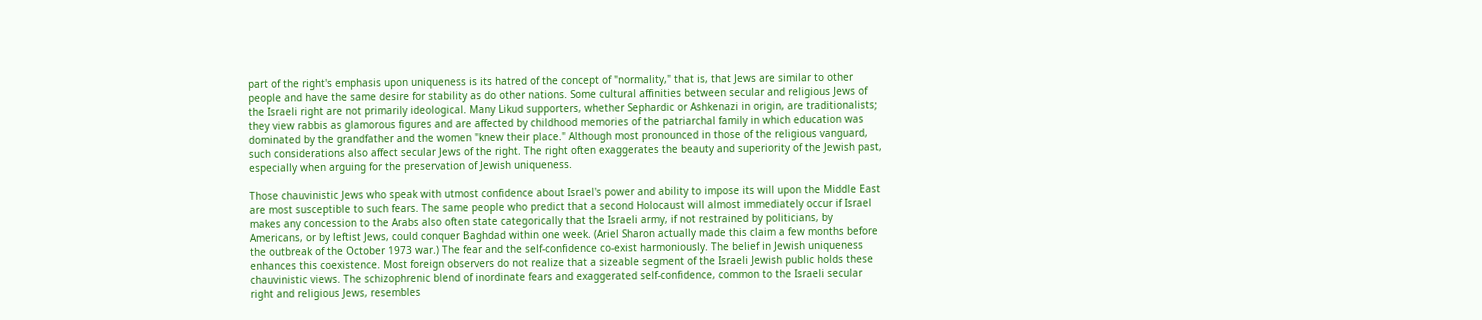part of the right's emphasis upon uniqueness is its hatred of the concept of "normality," that is, that Jews are similar to other people and have the same desire for stability as do other nations. Some cultural affinities between secular and religious Jews of the Israeli right are not primarily ideological. Many Likud supporters, whether Sephardic or Ashkenazi in origin, are traditionalists; they view rabbis as glamorous figures and are affected by childhood memories of the patriarchal family in which education was dominated by the grandfather and the women "knew their place." Although most pronounced in those of the religious vanguard, such considerations also affect secular Jews of the right. The right often exaggerates the beauty and superiority of the Jewish past, especially when arguing for the preservation of Jewish uniqueness.

Those chauvinistic Jews who speak with utmost confidence about Israel's power and ability to impose its will upon the Middle East are most susceptible to such fears. The same people who predict that a second Holocaust will almost immediately occur if Israel makes any concession to the Arabs also often state categorically that the Israeli army, if not restrained by politicians, by Americans, or by leftist Jews, could conquer Baghdad within one week. (Ariel Sharon actually made this claim a few months before the outbreak of the October 1973 war.) The fear and the self-confidence co-exist harmoniously. The belief in Jewish uniqueness enhances this coexistence. Most foreign observers do not realize that a sizeable segment of the Israeli Jewish public holds these chauvinistic views. The schizophrenic blend of inordinate fears and exaggerated self-confidence, common to the Israeli secular right and religious Jews, resembles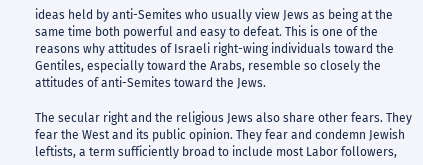ideas held by anti-Semites who usually view Jews as being at the same time both powerful and easy to defeat. This is one of the reasons why attitudes of Israeli right-wing individuals toward the Gentiles, especially toward the Arabs, resemble so closely the attitudes of anti-Semites toward the Jews.

The secular right and the religious Jews also share other fears. They fear the West and its public opinion. They fear and condemn Jewish leftists, a term sufficiently broad to include most Labor followers,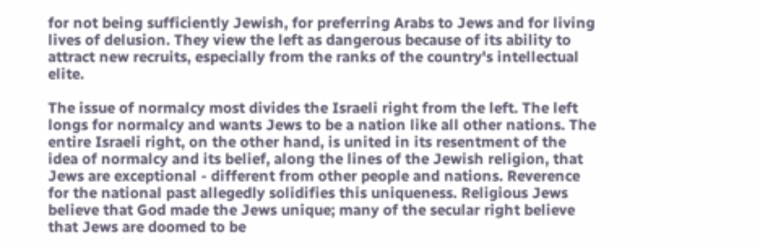for not being sufficiently Jewish, for preferring Arabs to Jews and for living lives of delusion. They view the left as dangerous because of its ability to attract new recruits, especially from the ranks of the country's intellectual elite.

The issue of normalcy most divides the Israeli right from the left. The left longs for normalcy and wants Jews to be a nation like all other nations. The entire Israeli right, on the other hand, is united in its resentment of the idea of normalcy and its belief, along the lines of the Jewish religion, that Jews are exceptional - different from other people and nations. Reverence for the national past allegedly solidifies this uniqueness. Religious Jews believe that God made the Jews unique; many of the secular right believe that Jews are doomed to be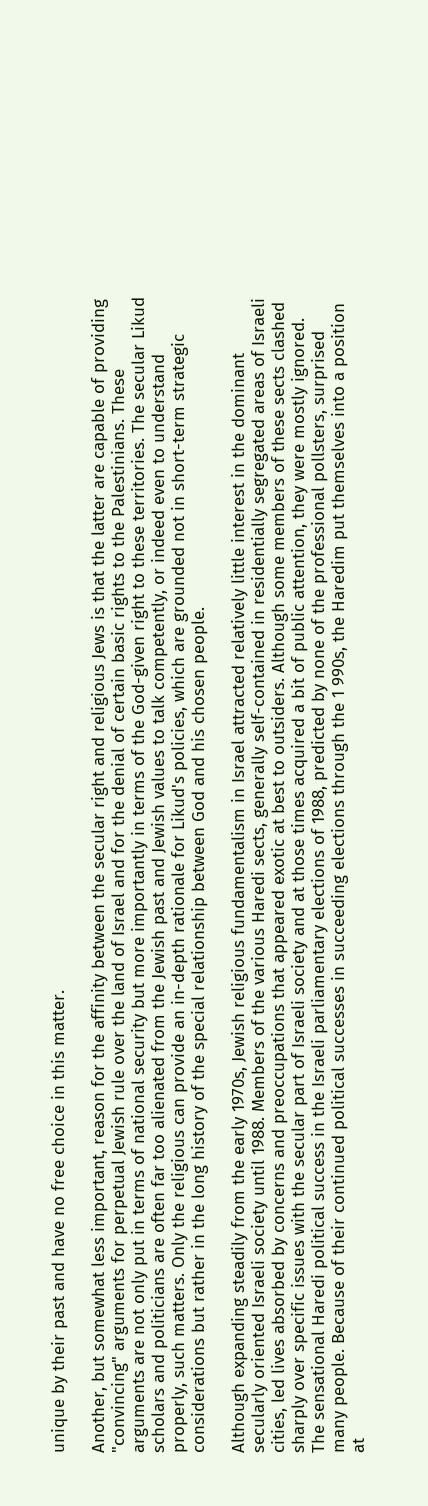unique by their past and have no free choice in this matter.

Another, but somewhat less important, reason for the affinity between the secular right and religious Jews is that the latter are capable of providing "convincing" arguments for perpetual Jewish rule over the land of Israel and for the denial of certain basic rights to the Palestinians. These arguments are not only put in terms of national security but more importantly in terms of the God-given right to these territories. The secular Likud scholars and politicians are often far too alienated from the Jewish past and Jewish values to talk competently, or indeed even to understand properly, such matters. Only the religious can provide an in-depth rationale for Likud's policies, which are grounded not in short-term strategic considerations but rather in the long history of the special relationship between God and his chosen people.

Although expanding steadily from the early 1970s, Jewish religious fundamentalism in Israel attracted relatively little interest in the dominant secularly oriented Israeli society until 1988. Members of the various Haredi sects, generally self-contained in residentially segregated areas of Israeli cities, led lives absorbed by concerns and preoccupations that appeared exotic at best to outsiders. Although some members of these sects clashed sharply over specific issues with the secular part of Israeli society and at those times acquired a bit of public attention, they were mostly ignored. The sensational Haredi political success in the Israeli parliamentary elections of 1988, predicted by none of the professional pollsters, surprised many people. Because of their continued political successes in succeeding elections through the 1 990s, the Haredim put themselves into a position at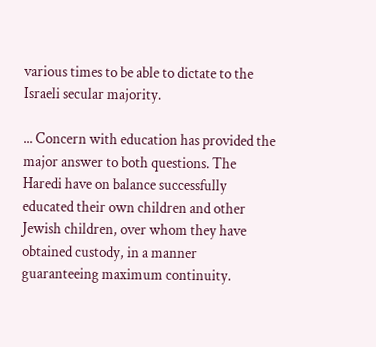various times to be able to dictate to the Israeli secular majority.

... Concern with education has provided the major answer to both questions. The Haredi have on balance successfully educated their own children and other Jewish children, over whom they have obtained custody, in a manner guaranteeing maximum continuity.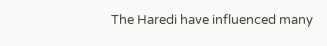The Haredi have influenced many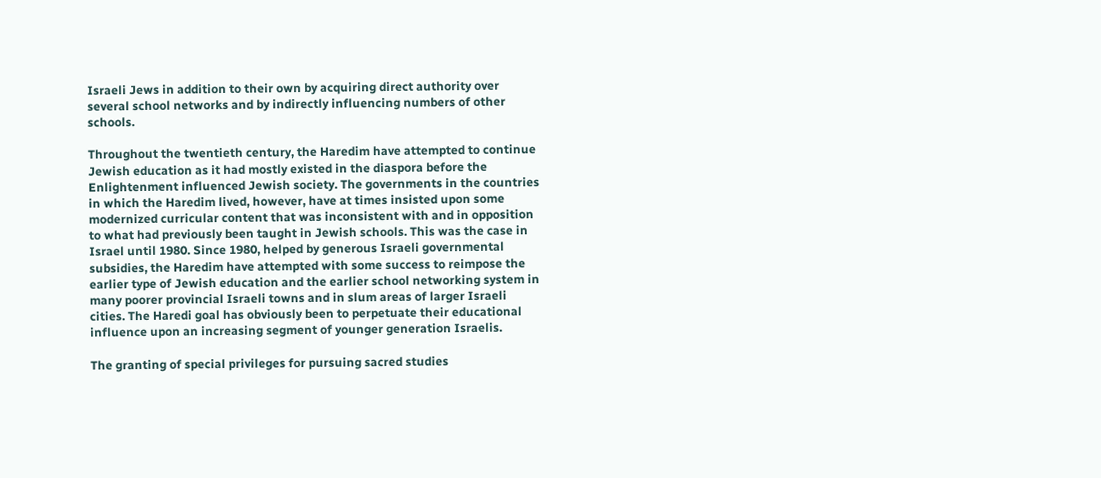Israeli Jews in addition to their own by acquiring direct authority over several school networks and by indirectly influencing numbers of other schools.

Throughout the twentieth century, the Haredim have attempted to continue Jewish education as it had mostly existed in the diaspora before the Enlightenment influenced Jewish society. The governments in the countries in which the Haredim lived, however, have at times insisted upon some modernized curricular content that was inconsistent with and in opposition to what had previously been taught in Jewish schools. This was the case in Israel until 1980. Since 1980, helped by generous Israeli governmental subsidies, the Haredim have attempted with some success to reimpose the earlier type of Jewish education and the earlier school networking system in many poorer provincial Israeli towns and in slum areas of larger Israeli cities. The Haredi goal has obviously been to perpetuate their educational influence upon an increasing segment of younger generation Israelis.

The granting of special privileges for pursuing sacred studies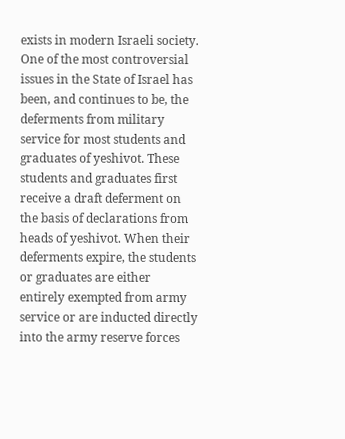exists in modern Israeli society. One of the most controversial issues in the State of Israel has been, and continues to be, the deferments from military service for most students and graduates of yeshivot. These students and graduates first receive a draft deferment on the basis of declarations from heads of yeshivot. When their deferments expire, the students or graduates are either entirely exempted from army service or are inducted directly into the army reserve forces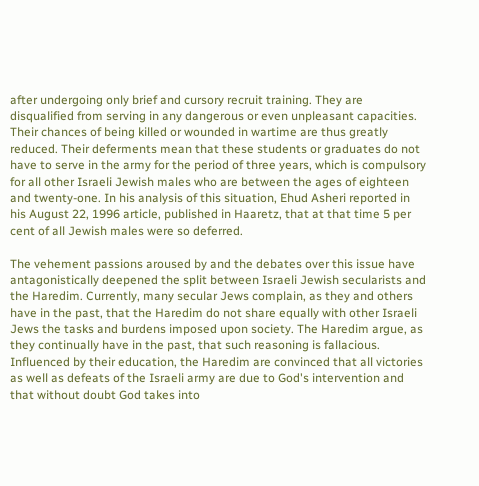after undergoing only brief and cursory recruit training. They are disqualified from serving in any dangerous or even unpleasant capacities. Their chances of being killed or wounded in wartime are thus greatly reduced. Their deferments mean that these students or graduates do not have to serve in the army for the period of three years, which is compulsory for all other Israeli Jewish males who are between the ages of eighteen and twenty-one. In his analysis of this situation, Ehud Asheri reported in his August 22, 1996 article, published in Haaretz, that at that time 5 per cent of all Jewish males were so deferred.

The vehement passions aroused by and the debates over this issue have antagonistically deepened the split between Israeli Jewish secularists and the Haredim. Currently, many secular Jews complain, as they and others have in the past, that the Haredim do not share equally with other Israeli Jews the tasks and burdens imposed upon society. The Haredim argue, as they continually have in the past, that such reasoning is fallacious. Influenced by their education, the Haredim are convinced that all victories as well as defeats of the Israeli army are due to God's intervention and that without doubt God takes into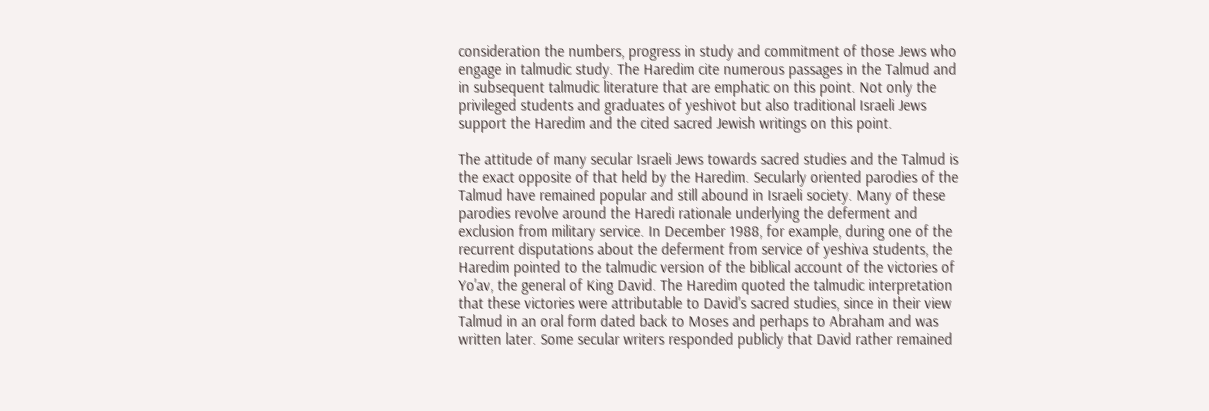consideration the numbers, progress in study and commitment of those Jews who engage in talmudic study. The Haredim cite numerous passages in the Talmud and in subsequent talmudic literature that are emphatic on this point. Not only the privileged students and graduates of yeshivot but also traditional Israeli Jews support the Haredim and the cited sacred Jewish writings on this point.

The attitude of many secular Israeli Jews towards sacred studies and the Talmud is the exact opposite of that held by the Haredim. Secularly oriented parodies of the Talmud have remained popular and still abound in Israeli society. Many of these parodies revolve around the Haredi rationale underlying the deferment and exclusion from military service. In December 1988, for example, during one of the recurrent disputations about the deferment from service of yeshiva students, the Haredim pointed to the talmudic version of the biblical account of the victories of Yo'av, the general of King David. The Haredim quoted the talmudic interpretation that these victories were attributable to David's sacred studies, since in their view Talmud in an oral form dated back to Moses and perhaps to Abraham and was written later. Some secular writers responded publicly that David rather remained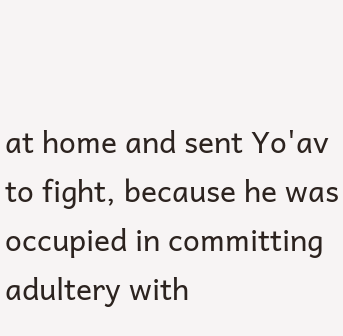at home and sent Yo'av to fight, because he was occupied in committing adultery with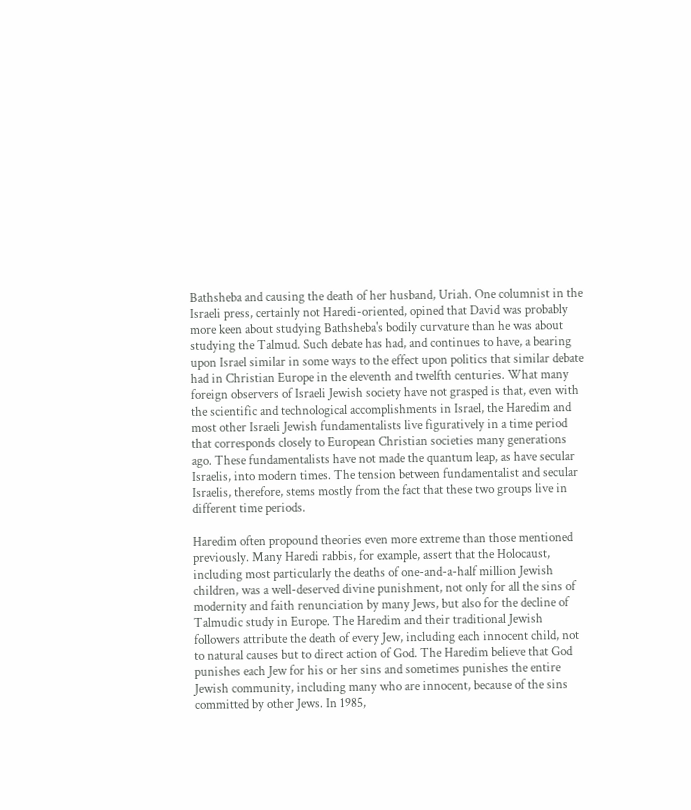Bathsheba and causing the death of her husband, Uriah. One columnist in the Israeli press, certainly not Haredi-oriented, opined that David was probably more keen about studying Bathsheba's bodily curvature than he was about studying the Talmud. Such debate has had, and continues to have, a bearing upon Israel similar in some ways to the effect upon politics that similar debate had in Christian Europe in the eleventh and twelfth centuries. What many foreign observers of Israeli Jewish society have not grasped is that, even with the scientific and technological accomplishments in Israel, the Haredim and most other Israeli Jewish fundamentalists live figuratively in a time period that corresponds closely to European Christian societies many generations ago. These fundamentalists have not made the quantum leap, as have secular Israelis, into modern times. The tension between fundamentalist and secular Israelis, therefore, stems mostly from the fact that these two groups live in different time periods.

Haredim often propound theories even more extreme than those mentioned previously. Many Haredi rabbis, for example, assert that the Holocaust, including most particularly the deaths of one-and-a-half million Jewish children, was a well-deserved divine punishment, not only for all the sins of modernity and faith renunciation by many Jews, but also for the decline of Talmudic study in Europe. The Haredim and their traditional Jewish followers attribute the death of every Jew, including each innocent child, not to natural causes but to direct action of God. The Haredim believe that God punishes each Jew for his or her sins and sometimes punishes the entire Jewish community, including many who are innocent, because of the sins committed by other Jews. In 1985,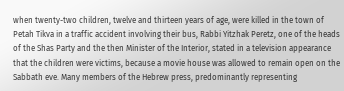when twenty-two children, twelve and thirteen years of age, were killed in the town of Petah Tikva in a traffic accident involving their bus, Rabbi Yitzhak Peretz, one of the heads of the Shas Party and the then Minister of the Interior, stated in a television appearance that the children were victims, because a movie house was allowed to remain open on the Sabbath eve. Many members of the Hebrew press, predominantly representing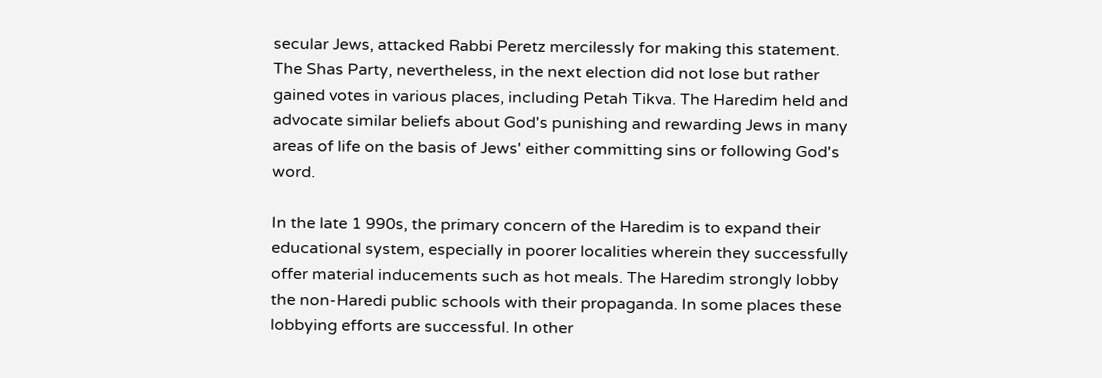secular Jews, attacked Rabbi Peretz mercilessly for making this statement. The Shas Party, nevertheless, in the next election did not lose but rather gained votes in various places, including Petah Tikva. The Haredim held and advocate similar beliefs about God's punishing and rewarding Jews in many areas of life on the basis of Jews' either committing sins or following God's word.

In the late 1 990s, the primary concern of the Haredim is to expand their educational system, especially in poorer localities wherein they successfully offer material inducements such as hot meals. The Haredim strongly lobby the non-Haredi public schools with their propaganda. In some places these lobbying efforts are successful. In other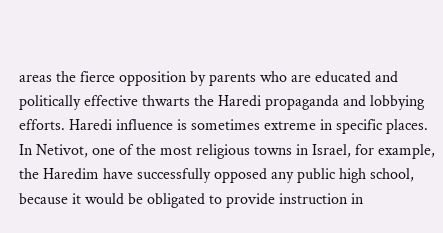areas the fierce opposition by parents who are educated and politically effective thwarts the Haredi propaganda and lobbying efforts. Haredi influence is sometimes extreme in specific places. In Netivot, one of the most religious towns in Israel, for example, the Haredim have successfully opposed any public high school, because it would be obligated to provide instruction in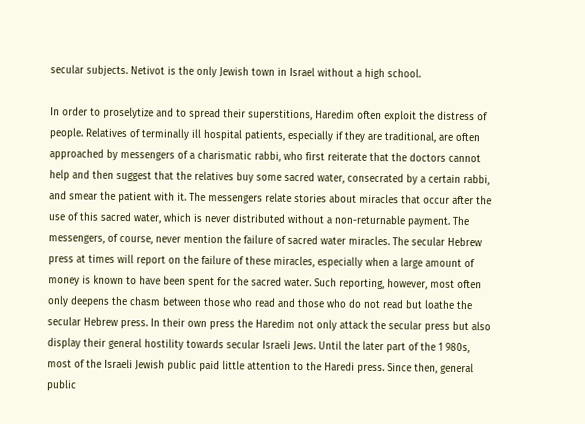secular subjects. Netivot is the only Jewish town in Israel without a high school.

In order to proselytize and to spread their superstitions, Haredim often exploit the distress of people. Relatives of terminally ill hospital patients, especially if they are traditional, are often approached by messengers of a charismatic rabbi, who first reiterate that the doctors cannot help and then suggest that the relatives buy some sacred water, consecrated by a certain rabbi, and smear the patient with it. The messengers relate stories about miracles that occur after the use of this sacred water, which is never distributed without a non-returnable payment. The messengers, of course, never mention the failure of sacred water miracles. The secular Hebrew press at times will report on the failure of these miracles, especially when a large amount of money is known to have been spent for the sacred water. Such reporting, however, most often only deepens the chasm between those who read and those who do not read but loathe the secular Hebrew press. In their own press the Haredim not only attack the secular press but also display their general hostility towards secular Israeli Jews. Until the later part of the 1 980s, most of the Israeli Jewish public paid little attention to the Haredi press. Since then, general public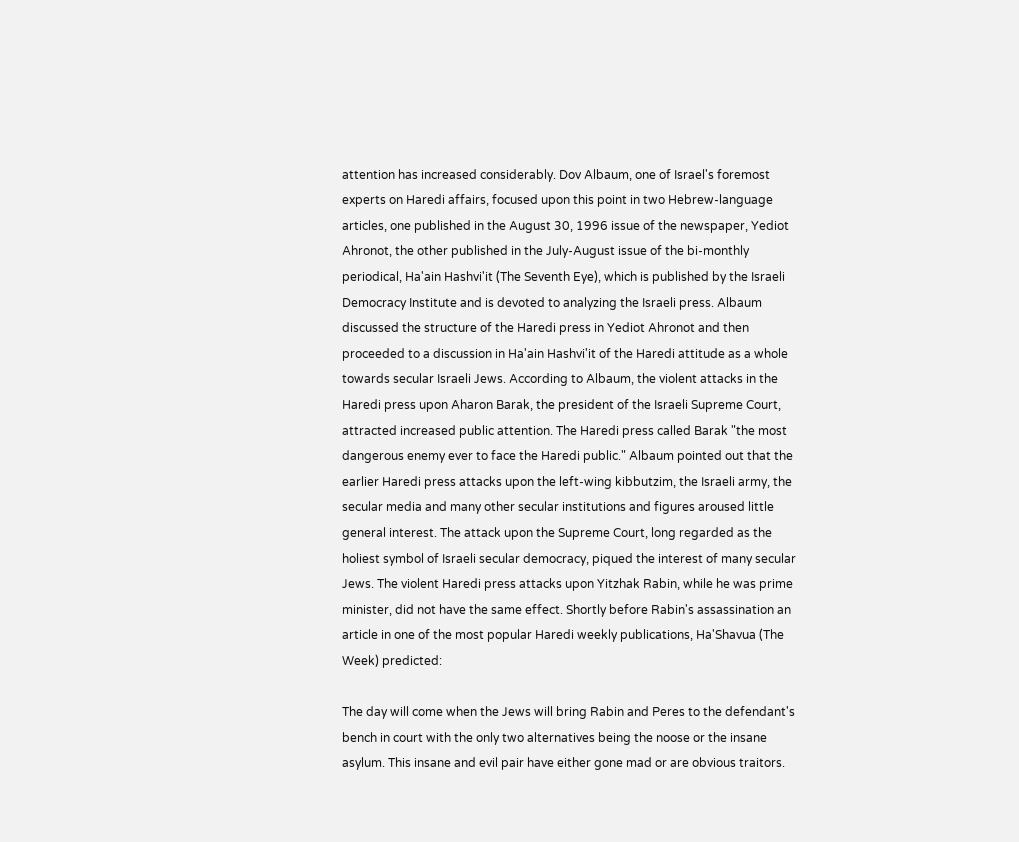attention has increased considerably. Dov Albaum, one of Israel's foremost experts on Haredi affairs, focused upon this point in two Hebrew-language articles, one published in the August 30, 1996 issue of the newspaper, Yediot Ahronot, the other published in the July-August issue of the bi-monthly periodical, Ha'ain Hashvi'it (The Seventh Eye), which is published by the Israeli Democracy Institute and is devoted to analyzing the Israeli press. Albaum discussed the structure of the Haredi press in Yediot Ahronot and then proceeded to a discussion in Ha'ain Hashvi'it of the Haredi attitude as a whole towards secular Israeli Jews. According to Albaum, the violent attacks in the Haredi press upon Aharon Barak, the president of the Israeli Supreme Court, attracted increased public attention. The Haredi press called Barak "the most dangerous enemy ever to face the Haredi public." Albaum pointed out that the earlier Haredi press attacks upon the left-wing kibbutzim, the Israeli army, the secular media and many other secular institutions and figures aroused little general interest. The attack upon the Supreme Court, long regarded as the holiest symbol of Israeli secular democracy, piqued the interest of many secular Jews. The violent Haredi press attacks upon Yitzhak Rabin, while he was prime minister, did not have the same effect. Shortly before Rabin's assassination an article in one of the most popular Haredi weekly publications, Ha'Shavua (The Week) predicted:

The day will come when the Jews will bring Rabin and Peres to the defendant's bench in court with the only two alternatives being the noose or the insane asylum. This insane and evil pair have either gone mad or are obvious traitors.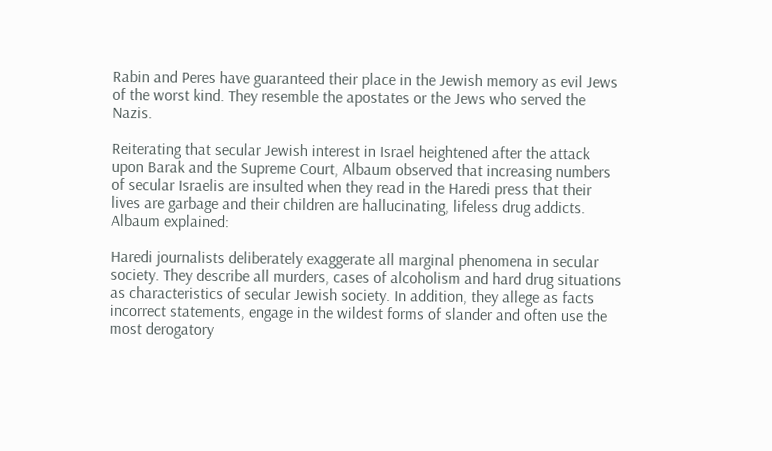Rabin and Peres have guaranteed their place in the Jewish memory as evil Jews of the worst kind. They resemble the apostates or the Jews who served the Nazis.

Reiterating that secular Jewish interest in Israel heightened after the attack upon Barak and the Supreme Court, Albaum observed that increasing numbers of secular Israelis are insulted when they read in the Haredi press that their lives are garbage and their children are hallucinating, lifeless drug addicts. Albaum explained:

Haredi journalists deliberately exaggerate all marginal phenomena in secular society. They describe all murders, cases of alcoholism and hard drug situations as characteristics of secular Jewish society. In addition, they allege as facts incorrect statements, engage in the wildest forms of slander and often use the most derogatory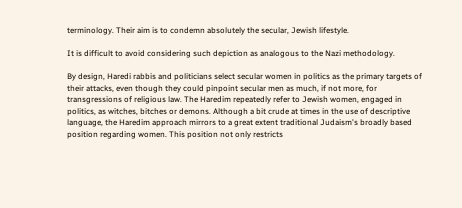terminology. Their aim is to condemn absolutely the secular, Jewish lifestyle.

It is difficult to avoid considering such depiction as analogous to the Nazi methodology.

By design, Haredi rabbis and politicians select secular women in politics as the primary targets of their attacks, even though they could pinpoint secular men as much, if not more, for transgressions of religious law. The Haredim repeatedly refer to Jewish women, engaged in politics, as witches, bitches or demons. Although a bit crude at times in the use of descriptive language, the Haredim approach mirrors to a great extent traditional Judaism's broadly based position regarding women. This position not only restricts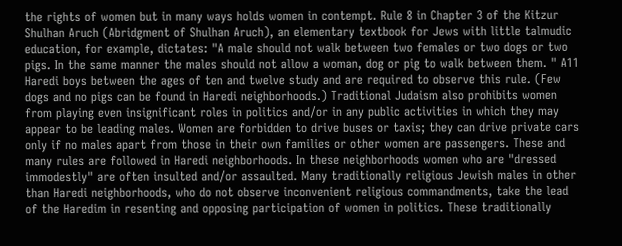the rights of women but in many ways holds women in contempt. Rule 8 in Chapter 3 of the Kitzur Shulhan Aruch (Abridgment of Shulhan Aruch), an elementary textbook for Jews with little talmudic education, for example, dictates: "A male should not walk between two females or two dogs or two pigs. In the same manner the males should not allow a woman, dog or pig to walk between them. " A11 Haredi boys between the ages of ten and twelve study and are required to observe this rule. (Few dogs and no pigs can be found in Haredi neighborhoods.) Traditional Judaism also prohibits women from playing even insignificant roles in politics and/or in any public activities in which they may appear to be leading males. Women are forbidden to drive buses or taxis; they can drive private cars only if no males apart from those in their own families or other women are passengers. These and many rules are followed in Haredi neighborhoods. In these neighborhoods women who are "dressed immodestly" are often insulted and/or assaulted. Many traditionally religious Jewish males in other than Haredi neighborhoods, who do not observe inconvenient religious commandments, take the lead of the Haredim in resenting and opposing participation of women in politics. These traditionally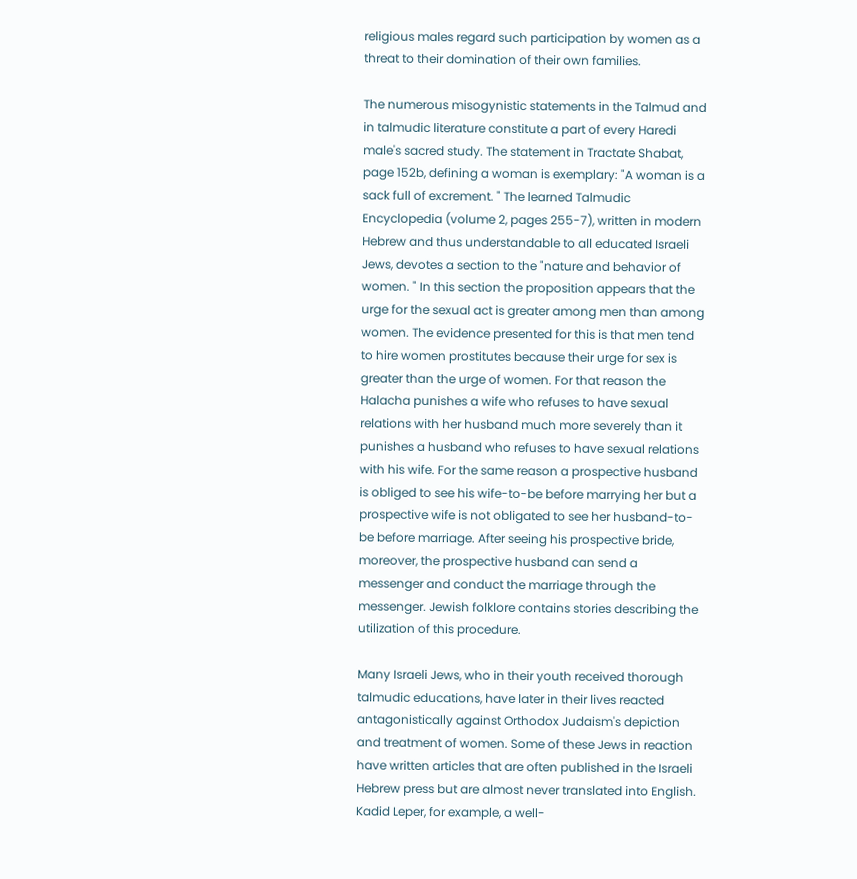religious males regard such participation by women as a threat to their domination of their own families.

The numerous misogynistic statements in the Talmud and in talmudic literature constitute a part of every Haredi male's sacred study. The statement in Tractate Shabat, page 152b, defining a woman is exemplary: "A woman is a sack full of excrement. " The learned Talmudic Encyclopedia (volume 2, pages 255-7), written in modern Hebrew and thus understandable to all educated Israeli Jews, devotes a section to the "nature and behavior of women. " In this section the proposition appears that the urge for the sexual act is greater among men than among women. The evidence presented for this is that men tend to hire women prostitutes because their urge for sex is greater than the urge of women. For that reason the Halacha punishes a wife who refuses to have sexual relations with her husband much more severely than it punishes a husband who refuses to have sexual relations with his wife. For the same reason a prospective husband is obliged to see his wife-to-be before marrying her but a prospective wife is not obligated to see her husband-to-be before marriage. After seeing his prospective bride, moreover, the prospective husband can send a messenger and conduct the marriage through the messenger. Jewish folklore contains stories describing the utilization of this procedure.

Many Israeli Jews, who in their youth received thorough talmudic educations, have later in their lives reacted antagonistically against Orthodox Judaism's depiction and treatment of women. Some of these Jews in reaction have written articles that are often published in the Israeli Hebrew press but are almost never translated into English. Kadid Leper, for example, a well-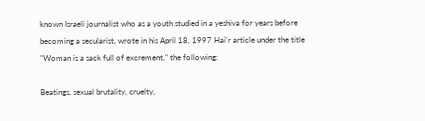known Israeli journalist who as a youth studied in a yeshiva for years before becoming a secularist, wrote in his April 18, 1997 Hai'r article under the title "Woman is a sack full of excrement," the following:

Beatings, sexual brutality, cruelty,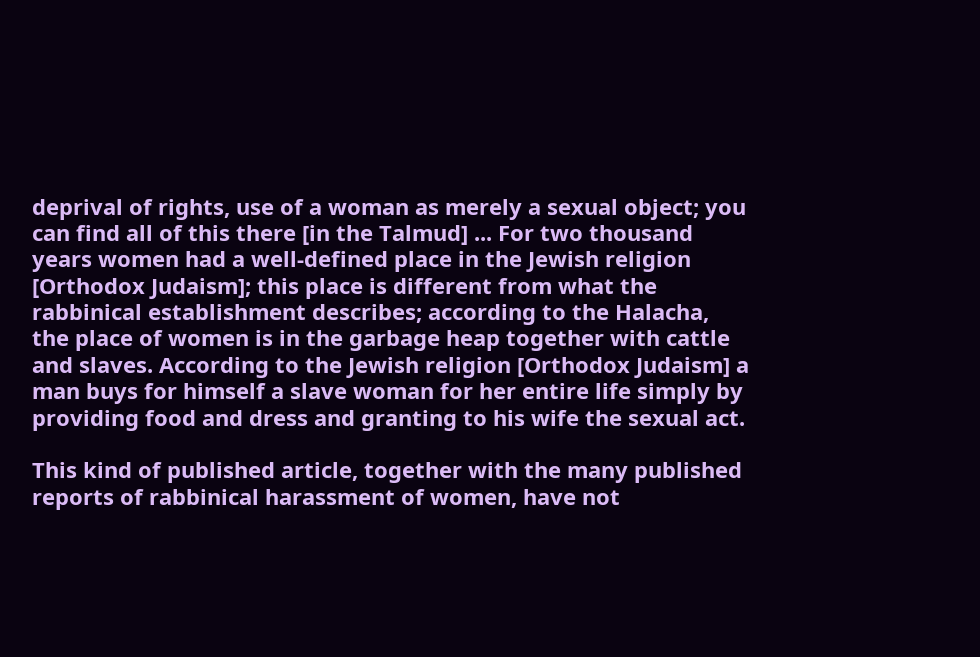deprival of rights, use of a woman as merely a sexual object; you can find all of this there [in the Talmud] ... For two thousand years women had a well-defined place in the Jewish religion [Orthodox Judaism]; this place is different from what the rabbinical establishment describes; according to the Halacha, the place of women is in the garbage heap together with cattle and slaves. According to the Jewish religion [Orthodox Judaism] a man buys for himself a slave woman for her entire life simply by providing food and dress and granting to his wife the sexual act.

This kind of published article, together with the many published reports of rabbinical harassment of women, have not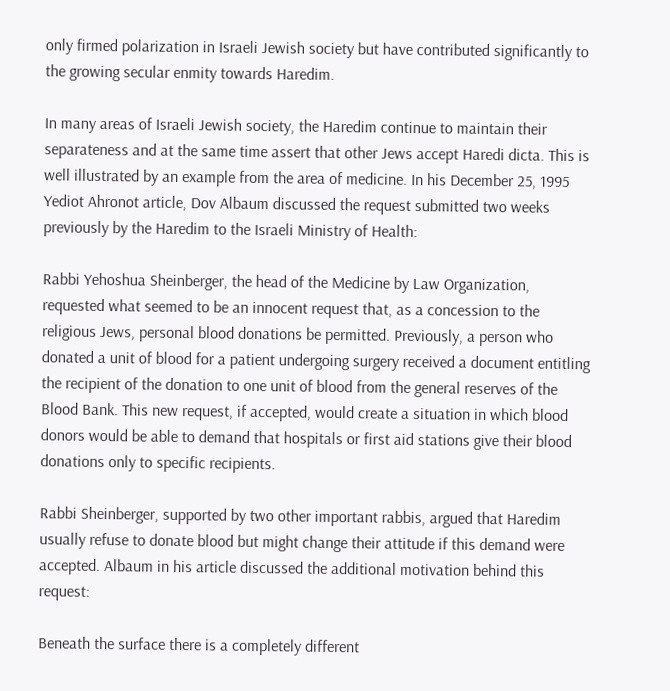only firmed polarization in Israeli Jewish society but have contributed significantly to the growing secular enmity towards Haredim.

In many areas of Israeli Jewish society, the Haredim continue to maintain their separateness and at the same time assert that other Jews accept Haredi dicta. This is well illustrated by an example from the area of medicine. In his December 25, 1995 Yediot Ahronot article, Dov Albaum discussed the request submitted two weeks previously by the Haredim to the Israeli Ministry of Health:

Rabbi Yehoshua Sheinberger, the head of the Medicine by Law Organization, requested what seemed to be an innocent request that, as a concession to the religious Jews, personal blood donations be permitted. Previously, a person who donated a unit of blood for a patient undergoing surgery received a document entitling the recipient of the donation to one unit of blood from the general reserves of the Blood Bank. This new request, if accepted, would create a situation in which blood donors would be able to demand that hospitals or first aid stations give their blood donations only to specific recipients.

Rabbi Sheinberger, supported by two other important rabbis, argued that Haredim usually refuse to donate blood but might change their attitude if this demand were accepted. Albaum in his article discussed the additional motivation behind this request:

Beneath the surface there is a completely different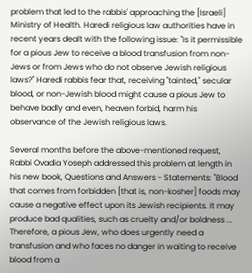problem that led to the rabbis' approaching the [Israeli] Ministry of Health. Haredi religious law authorities have in recent years dealt with the following issue: "Is it permissible for a pious Jew to receive a blood transfusion from non-Jews or from Jews who do not observe Jewish religious laws?" Haredi rabbis fear that, receiving "tainted," secular blood, or non-Jewish blood might cause a pious Jew to behave badly and even, heaven forbid, harm his observance of the Jewish religious laws.

Several months before the above-mentioned request, Rabbi Ovadia Yoseph addressed this problem at length in his new book, Questions and Answers - Statements: "Blood that comes from forbidden [that is, non-kosher] foods may cause a negative effect upon its Jewish recipients. It may produce bad qualities, such as cruelty and/or boldness ... Therefore, a pious Jew, who does urgently need a transfusion and who faces no danger in waiting to receive blood from a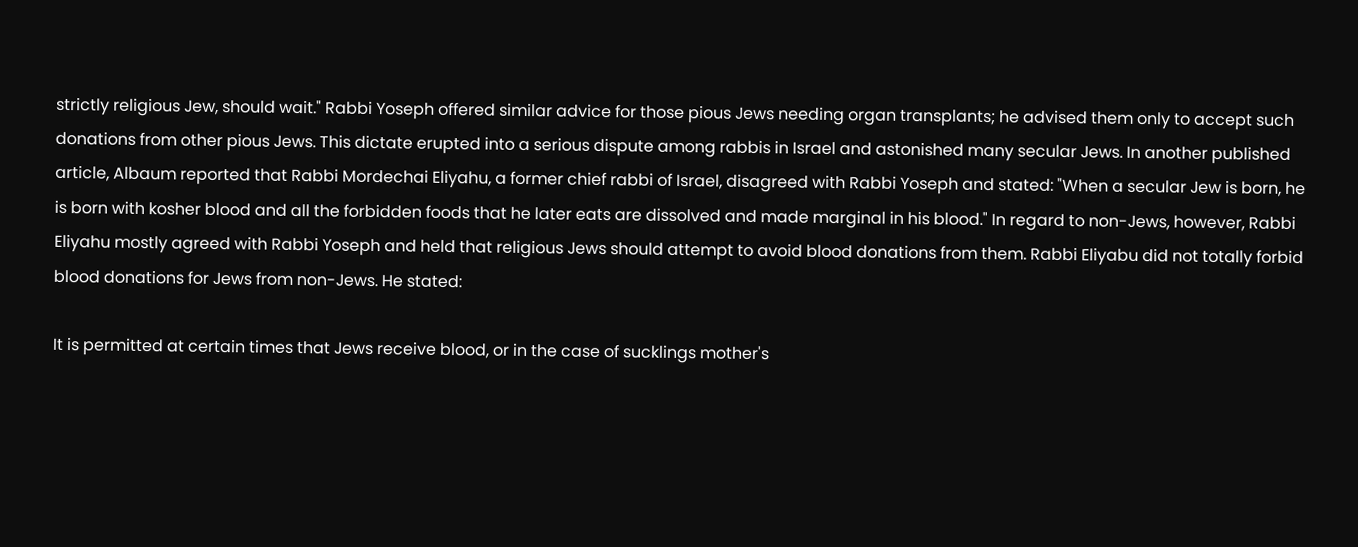strictly religious Jew, should wait." Rabbi Yoseph offered similar advice for those pious Jews needing organ transplants; he advised them only to accept such donations from other pious Jews. This dictate erupted into a serious dispute among rabbis in Israel and astonished many secular Jews. In another published article, Albaum reported that Rabbi Mordechai Eliyahu, a former chief rabbi of Israel, disagreed with Rabbi Yoseph and stated: "When a secular Jew is born, he is born with kosher blood and all the forbidden foods that he later eats are dissolved and made marginal in his blood." In regard to non-Jews, however, Rabbi Eliyahu mostly agreed with Rabbi Yoseph and held that religious Jews should attempt to avoid blood donations from them. Rabbi Eliyabu did not totally forbid blood donations for Jews from non-Jews. He stated:

It is permitted at certain times that Jews receive blood, or in the case of sucklings mother's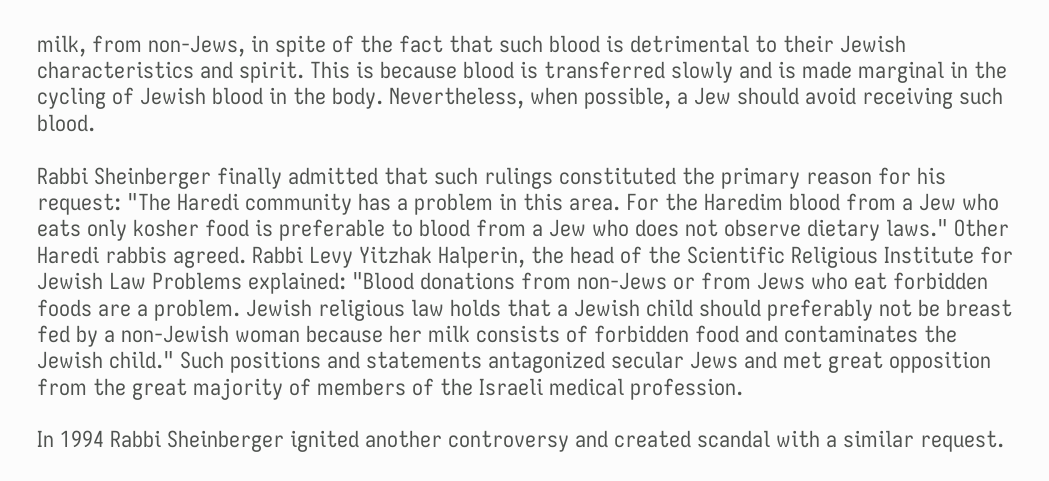milk, from non-Jews, in spite of the fact that such blood is detrimental to their Jewish characteristics and spirit. This is because blood is transferred slowly and is made marginal in the cycling of Jewish blood in the body. Nevertheless, when possible, a Jew should avoid receiving such blood.

Rabbi Sheinberger finally admitted that such rulings constituted the primary reason for his request: "The Haredi community has a problem in this area. For the Haredim blood from a Jew who eats only kosher food is preferable to blood from a Jew who does not observe dietary laws." Other Haredi rabbis agreed. Rabbi Levy Yitzhak Halperin, the head of the Scientific Religious Institute for Jewish Law Problems explained: "Blood donations from non-Jews or from Jews who eat forbidden foods are a problem. Jewish religious law holds that a Jewish child should preferably not be breast fed by a non-Jewish woman because her milk consists of forbidden food and contaminates the Jewish child." Such positions and statements antagonized secular Jews and met great opposition from the great majority of members of the Israeli medical profession.

In 1994 Rabbi Sheinberger ignited another controversy and created scandal with a similar request.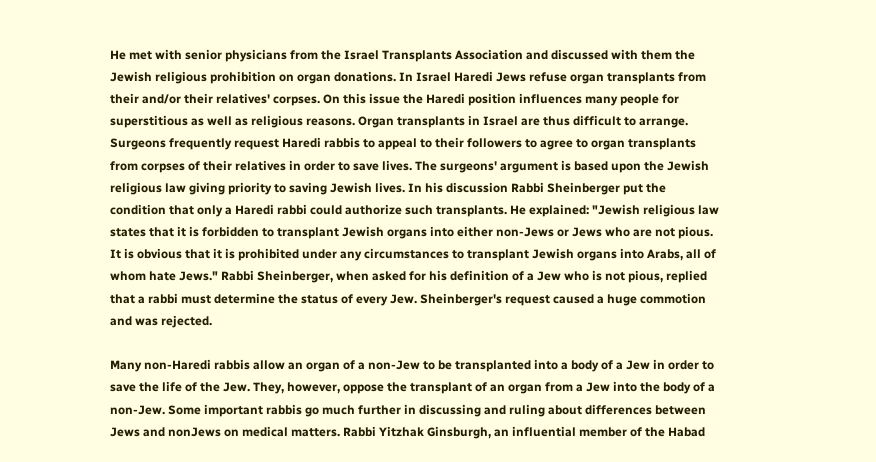He met with senior physicians from the Israel Transplants Association and discussed with them the Jewish religious prohibition on organ donations. In Israel Haredi Jews refuse organ transplants from their and/or their relatives' corpses. On this issue the Haredi position influences many people for superstitious as well as religious reasons. Organ transplants in Israel are thus difficult to arrange. Surgeons frequently request Haredi rabbis to appeal to their followers to agree to organ transplants from corpses of their relatives in order to save lives. The surgeons' argument is based upon the Jewish religious law giving priority to saving Jewish lives. In his discussion Rabbi Sheinberger put the condition that only a Haredi rabbi could authorize such transplants. He explained: "Jewish religious law states that it is forbidden to transplant Jewish organs into either non-Jews or Jews who are not pious. It is obvious that it is prohibited under any circumstances to transplant Jewish organs into Arabs, all of whom hate Jews." Rabbi Sheinberger, when asked for his definition of a Jew who is not pious, replied that a rabbi must determine the status of every Jew. Sheinberger's request caused a huge commotion and was rejected.

Many non-Haredi rabbis allow an organ of a non-Jew to be transplanted into a body of a Jew in order to save the life of the Jew. They, however, oppose the transplant of an organ from a Jew into the body of a non-Jew. Some important rabbis go much further in discussing and ruling about differences between Jews and nonJews on medical matters. Rabbi Yitzhak Ginsburgh, an influential member of the Habad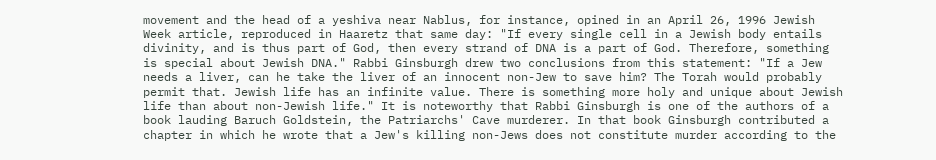movement and the head of a yeshiva near Nablus, for instance, opined in an April 26, 1996 Jewish Week article, reproduced in Haaretz that same day: "If every single cell in a Jewish body entails divinity, and is thus part of God, then every strand of DNA is a part of God. Therefore, something is special about Jewish DNA." Rabbi Ginsburgh drew two conclusions from this statement: "If a Jew needs a liver, can he take the liver of an innocent non-Jew to save him? The Torah would probably permit that. Jewish life has an infinite value. There is something more holy and unique about Jewish life than about non-Jewish life." It is noteworthy that Rabbi Ginsburgh is one of the authors of a book lauding Baruch Goldstein, the Patriarchs' Cave murderer. In that book Ginsburgh contributed a chapter in which he wrote that a Jew's killing non-Jews does not constitute murder according to the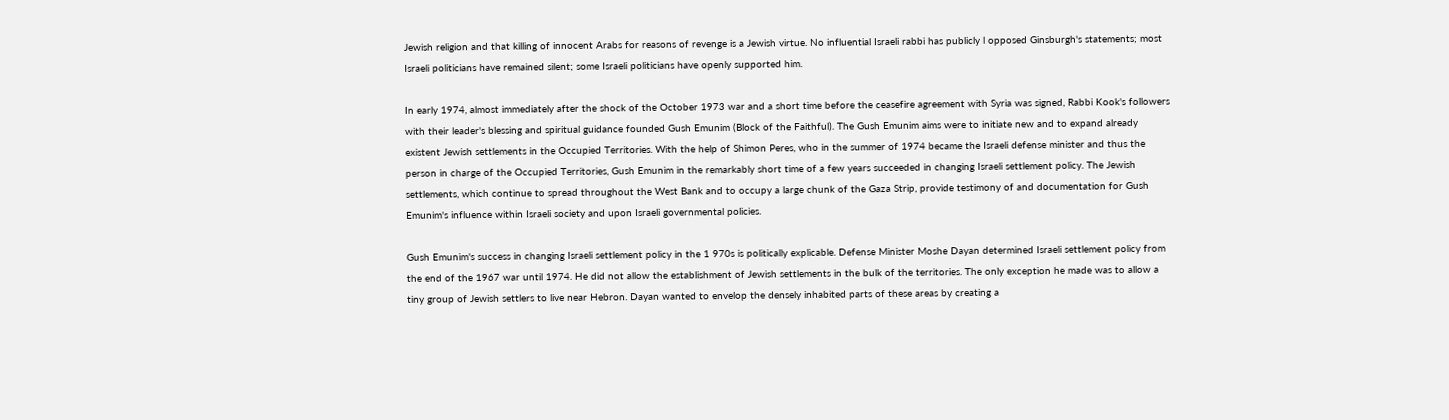Jewish religion and that killing of innocent Arabs for reasons of revenge is a Jewish virtue. No influential Israeli rabbi has publicly l opposed Ginsburgh's statements; most Israeli politicians have remained silent; some Israeli politicians have openly supported him.

In early 1974, almost immediately after the shock of the October 1973 war and a short time before the ceasefire agreement with Syria was signed, Rabbi Kook's followers with their leader's blessing and spiritual guidance founded Gush Emunim (Block of the Faithful). The Gush Emunim aims were to initiate new and to expand already existent Jewish settlements in the Occupied Territories. With the help of Shimon Peres, who in the summer of 1974 became the Israeli defense minister and thus the person in charge of the Occupied Territories, Gush Emunim in the remarkably short time of a few years succeeded in changing Israeli settlement policy. The Jewish settlements, which continue to spread throughout the West Bank and to occupy a large chunk of the Gaza Strip, provide testimony of and documentation for Gush Emunim's influence within Israeli society and upon Israeli governmental policies.

Gush Emunim's success in changing Israeli settlement policy in the 1 970s is politically explicable. Defense Minister Moshe Dayan determined Israeli settlement policy from the end of the 1967 war until 1974. He did not allow the establishment of Jewish settlements in the bulk of the territories. The only exception he made was to allow a tiny group of Jewish settlers to live near Hebron. Dayan wanted to envelop the densely inhabited parts of these areas by creating a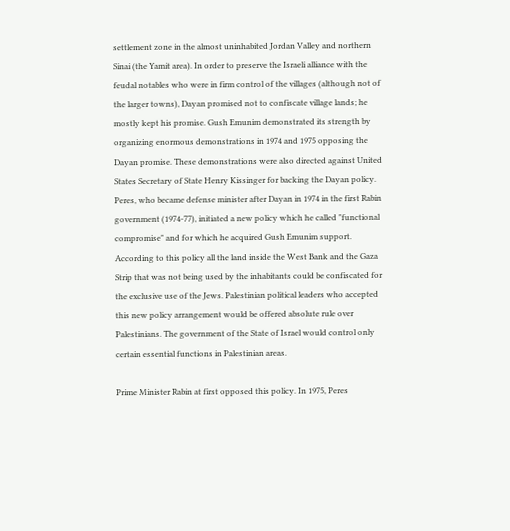settlement zone in the almost uninhabited Jordan Valley and northern Sinai (the Yamit area). In order to preserve the Israeli alliance with the feudal notables who were in firm control of the villages (although not of the larger towns), Dayan promised not to confiscate village lands; he mostly kept his promise. Gush Emunim demonstrated its strength by organizing enormous demonstrations in 1974 and 1975 opposing the Dayan promise. These demonstrations were also directed against United States Secretary of State Henry Kissinger for backing the Dayan policy. Peres, who became defense minister after Dayan in 1974 in the first Rabin government (1974-77), initiated a new policy which he called "functional compromise" and for which he acquired Gush Emunim support. According to this policy all the land inside the West Bank and the Gaza Strip that was not being used by the inhabitants could be confiscated for the exclusive use of the Jews. Palestinian political leaders who accepted this new policy arrangement would be offered absolute rule over Palestinians. The government of the State of Israel would control only certain essential functions in Palestinian areas.

Prime Minister Rabin at first opposed this policy. In 1975, Peres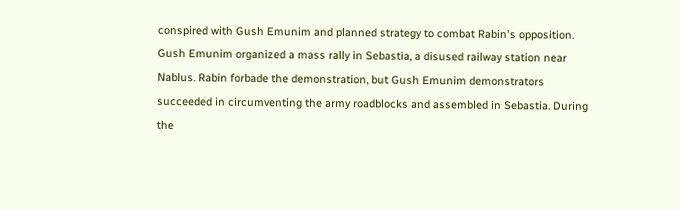conspired with Gush Emunim and planned strategy to combat Rabin's opposition. Gush Emunim organized a mass rally in Sebastia, a disused railway station near Nablus. Rabin forbade the demonstration, but Gush Emunim demonstrators succeeded in circumventing the army roadblocks and assembled in Sebastia. During the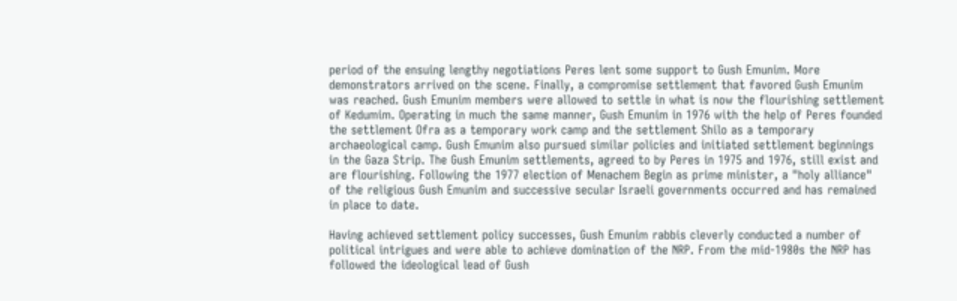period of the ensuing lengthy negotiations Peres lent some support to Gush Emunim. More demonstrators arrived on the scene. Finally, a compromise settlement that favored Gush Emunim was reached. Gush Emunim members were allowed to settle in what is now the flourishing settlement of Kedumim. Operating in much the same manner, Gush Emunim in 1976 with the help of Peres founded the settlement Ofra as a temporary work camp and the settlement Shilo as a temporary archaeological camp. Gush Emunim also pursued similar policies and initiated settlement beginnings in the Gaza Strip. The Gush Emunim settlements, agreed to by Peres in 1975 and 1976, still exist and are flourishing. Following the 1977 election of Menachem Begin as prime minister, a "holy alliance" of the religious Gush Emunim and successive secular Israeli governments occurred and has remained in place to date.

Having achieved settlement policy successes, Gush Emunim rabbis cleverly conducted a number of political intrigues and were able to achieve domination of the NRP. From the mid-1980s the NRP has followed the ideological lead of Gush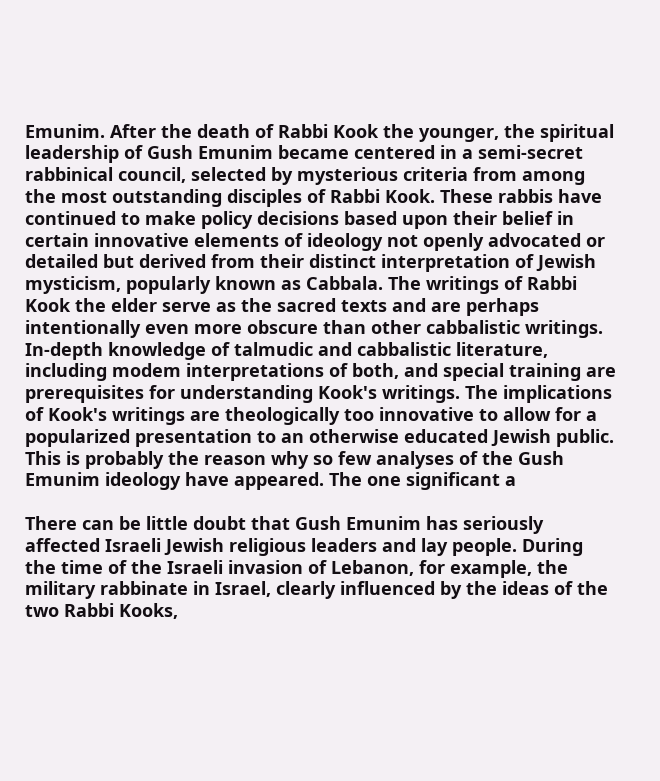Emunim. After the death of Rabbi Kook the younger, the spiritual leadership of Gush Emunim became centered in a semi-secret rabbinical council, selected by mysterious criteria from among the most outstanding disciples of Rabbi Kook. These rabbis have continued to make policy decisions based upon their belief in certain innovative elements of ideology not openly advocated or detailed but derived from their distinct interpretation of Jewish mysticism, popularly known as Cabbala. The writings of Rabbi Kook the elder serve as the sacred texts and are perhaps intentionally even more obscure than other cabbalistic writings. In-depth knowledge of talmudic and cabbalistic literature, including modem interpretations of both, and special training are prerequisites for understanding Kook's writings. The implications of Kook's writings are theologically too innovative to allow for a popularized presentation to an otherwise educated Jewish public. This is probably the reason why so few analyses of the Gush Emunim ideology have appeared. The one significant a

There can be little doubt that Gush Emunim has seriously affected Israeli Jewish religious leaders and lay people. During the time of the Israeli invasion of Lebanon, for example, the military rabbinate in Israel, clearly influenced by the ideas of the two Rabbi Kooks,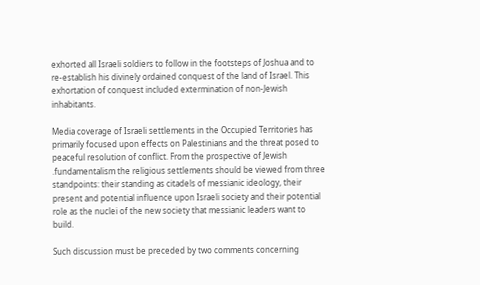exhorted all Israeli soldiers to follow in the footsteps of Joshua and to re-establish his divinely ordained conquest of the land of Israel. This exhortation of conquest included extermination of non-Jewish inhabitants.

Media coverage of Israeli settlements in the Occupied Territories has primarily focused upon effects on Palestinians and the threat posed to peaceful resolution of conflict. From the prospective of Jewish .fundamentalism the religious settlements should be viewed from three standpoints: their standing as citadels of messianic ideology, their present and potential influence upon Israeli society and their potential role as the nuclei of the new society that messianic leaders want to build.

Such discussion must be preceded by two comments concerning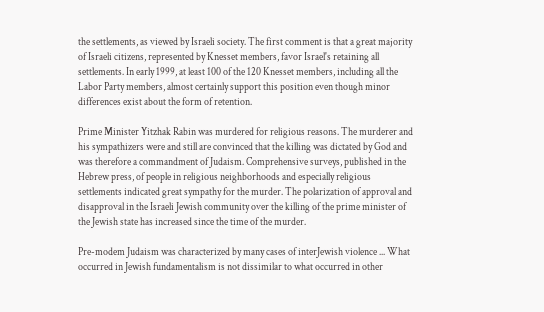the settlements, as viewed by Israeli society. The first comment is that a great majority of Israeli citizens, represented by Knesset members, favor Israel's retaining all settlements. In early 1999, at least 100 of the 120 Knesset members, including all the Labor Party members, almost certainly support this position even though minor differences exist about the form of retention.

Prime Minister Yitzhak Rabin was murdered for religious reasons. The murderer and his sympathizers were and still are convinced that the killing was dictated by God and was therefore a commandment of Judaism. Comprehensive surveys, published in the Hebrew press, of people in religious neighborhoods and especially religious settlements indicated great sympathy for the murder. The polarization of approval and disapproval in the Israeli Jewish community over the killing of the prime minister of the Jewish state has increased since the time of the murder.

Pre-modem Judaism was characterized by many cases of interJewish violence ... What occurred in Jewish fundamentalism is not dissimilar to what occurred in other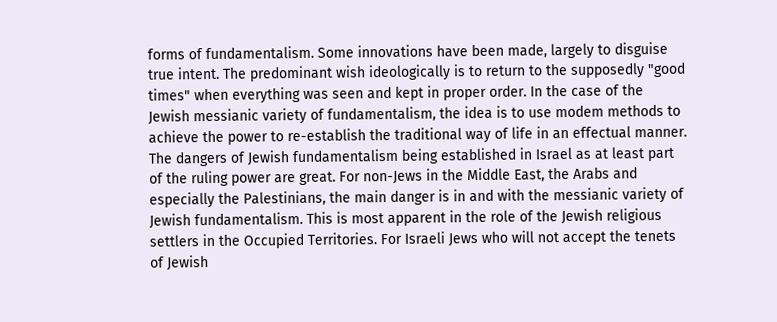forms of fundamentalism. Some innovations have been made, largely to disguise true intent. The predominant wish ideologically is to return to the supposedly "good times" when everything was seen and kept in proper order. In the case of the Jewish messianic variety of fundamentalism, the idea is to use modem methods to achieve the power to re-establish the traditional way of life in an effectual manner. The dangers of Jewish fundamentalism being established in Israel as at least part of the ruling power are great. For non-Jews in the Middle East, the Arabs and especially the Palestinians, the main danger is in and with the messianic variety of Jewish fundamentalism. This is most apparent in the role of the Jewish religious settlers in the Occupied Territories. For Israeli Jews who will not accept the tenets of Jewish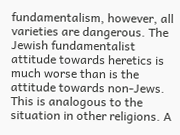fundamentalism, however, all varieties are dangerous. The Jewish fundamentalist attitude towards heretics is much worse than is the attitude towards non-Jews. This is analogous to the situation in other religions. A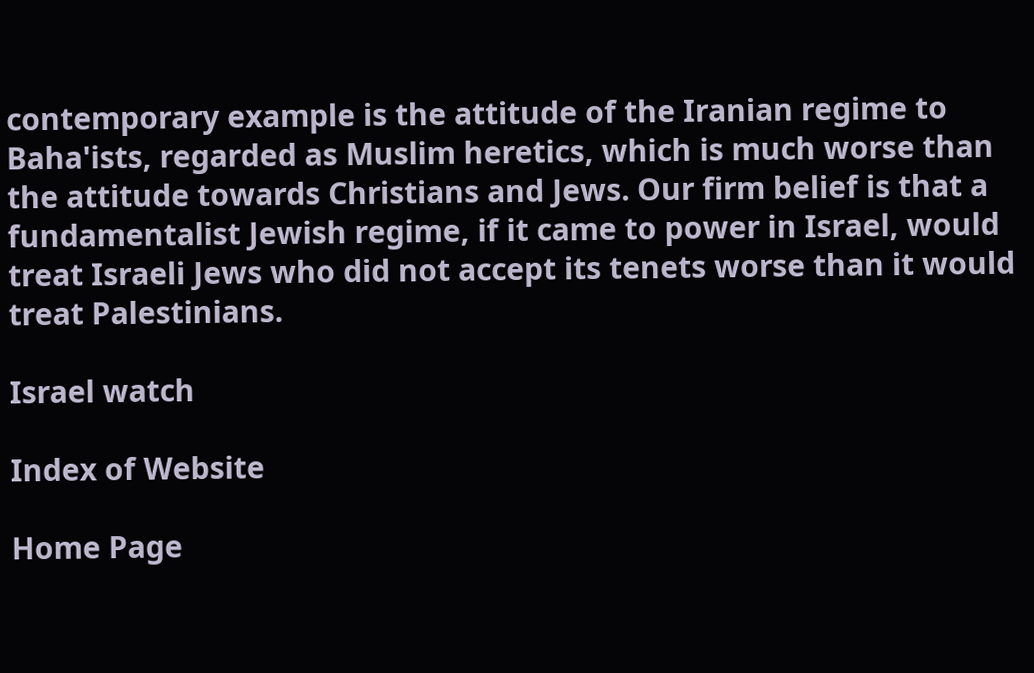contemporary example is the attitude of the Iranian regime to Baha'ists, regarded as Muslim heretics, which is much worse than the attitude towards Christians and Jews. Our firm belief is that a fundamentalist Jewish regime, if it came to power in Israel, would treat Israeli Jews who did not accept its tenets worse than it would treat Palestinians.

Israel watch

Index of Website

Home Page